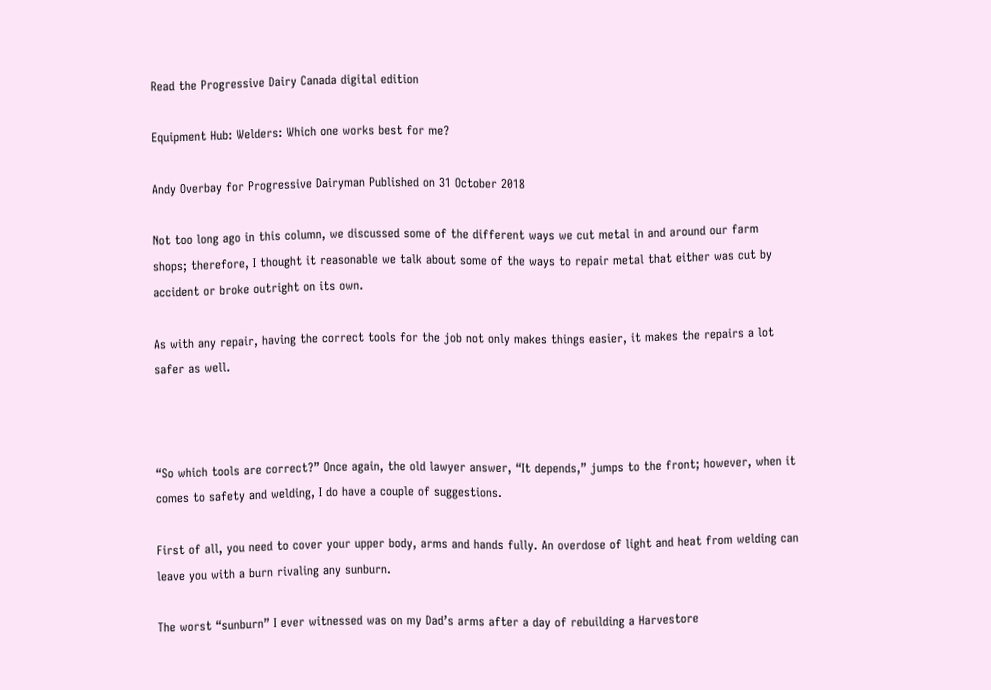Read the Progressive Dairy Canada digital edition

Equipment Hub: Welders: Which one works best for me?

Andy Overbay for Progressive Dairyman Published on 31 October 2018

Not too long ago in this column, we discussed some of the different ways we cut metal in and around our farm shops; therefore, I thought it reasonable we talk about some of the ways to repair metal that either was cut by accident or broke outright on its own.

As with any repair, having the correct tools for the job not only makes things easier, it makes the repairs a lot safer as well.



“So which tools are correct?” Once again, the old lawyer answer, “It depends,” jumps to the front; however, when it comes to safety and welding, I do have a couple of suggestions.

First of all, you need to cover your upper body, arms and hands fully. An overdose of light and heat from welding can leave you with a burn rivaling any sunburn.

The worst “sunburn” I ever witnessed was on my Dad’s arms after a day of rebuilding a Harvestore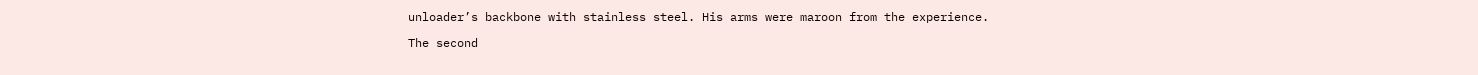unloader’s backbone with stainless steel. His arms were maroon from the experience.

The second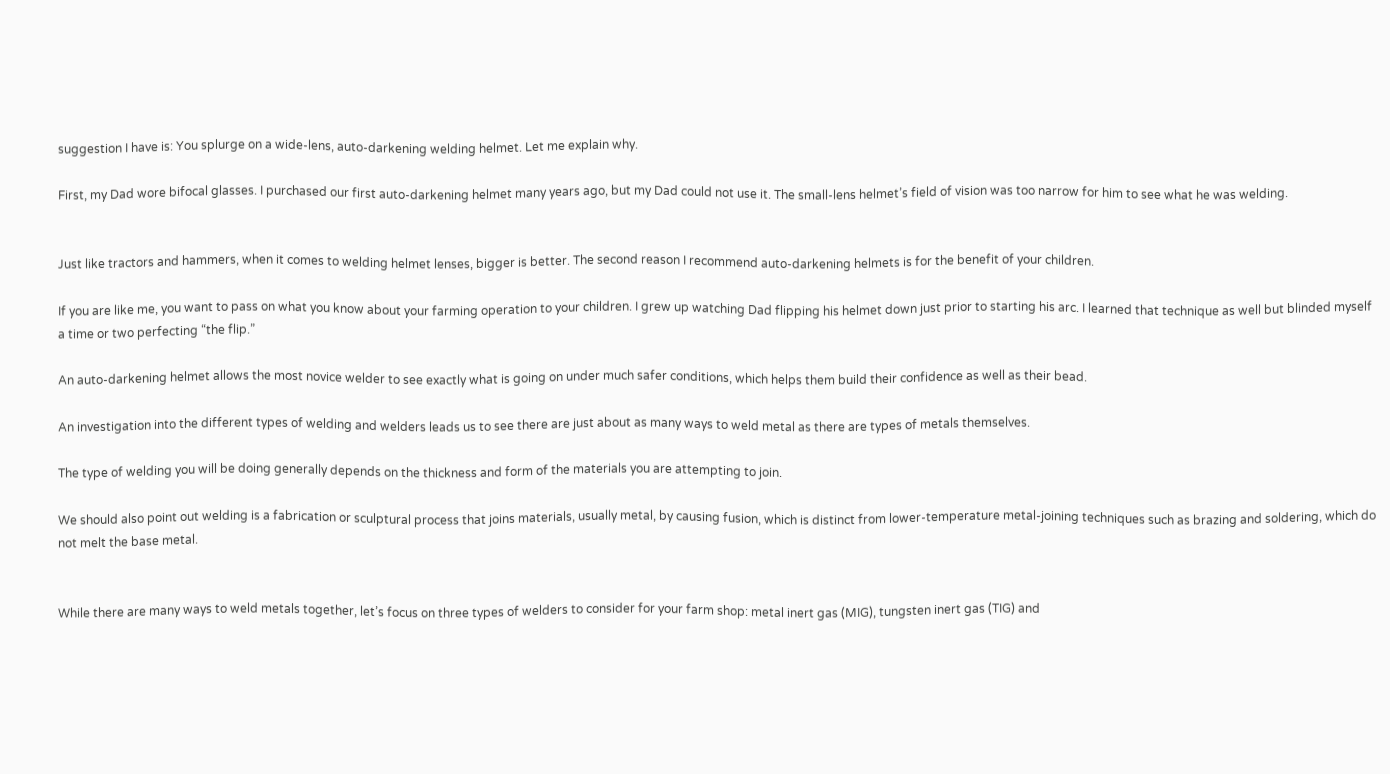suggestion I have is: You splurge on a wide-lens, auto-darkening welding helmet. Let me explain why.

First, my Dad wore bifocal glasses. I purchased our first auto-darkening helmet many years ago, but my Dad could not use it. The small-lens helmet’s field of vision was too narrow for him to see what he was welding.


Just like tractors and hammers, when it comes to welding helmet lenses, bigger is better. The second reason I recommend auto-darkening helmets is for the benefit of your children.

If you are like me, you want to pass on what you know about your farming operation to your children. I grew up watching Dad flipping his helmet down just prior to starting his arc. I learned that technique as well but blinded myself a time or two perfecting “the flip.”

An auto-darkening helmet allows the most novice welder to see exactly what is going on under much safer conditions, which helps them build their confidence as well as their bead.

An investigation into the different types of welding and welders leads us to see there are just about as many ways to weld metal as there are types of metals themselves.

The type of welding you will be doing generally depends on the thickness and form of the materials you are attempting to join.

We should also point out welding is a fabrication or sculptural process that joins materials, usually metal, by causing fusion, which is distinct from lower-temperature metal-joining techniques such as brazing and soldering, which do not melt the base metal.


While there are many ways to weld metals together, let’s focus on three types of welders to consider for your farm shop: metal inert gas (MIG), tungsten inert gas (TIG) and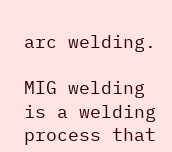arc welding.

MIG welding is a welding process that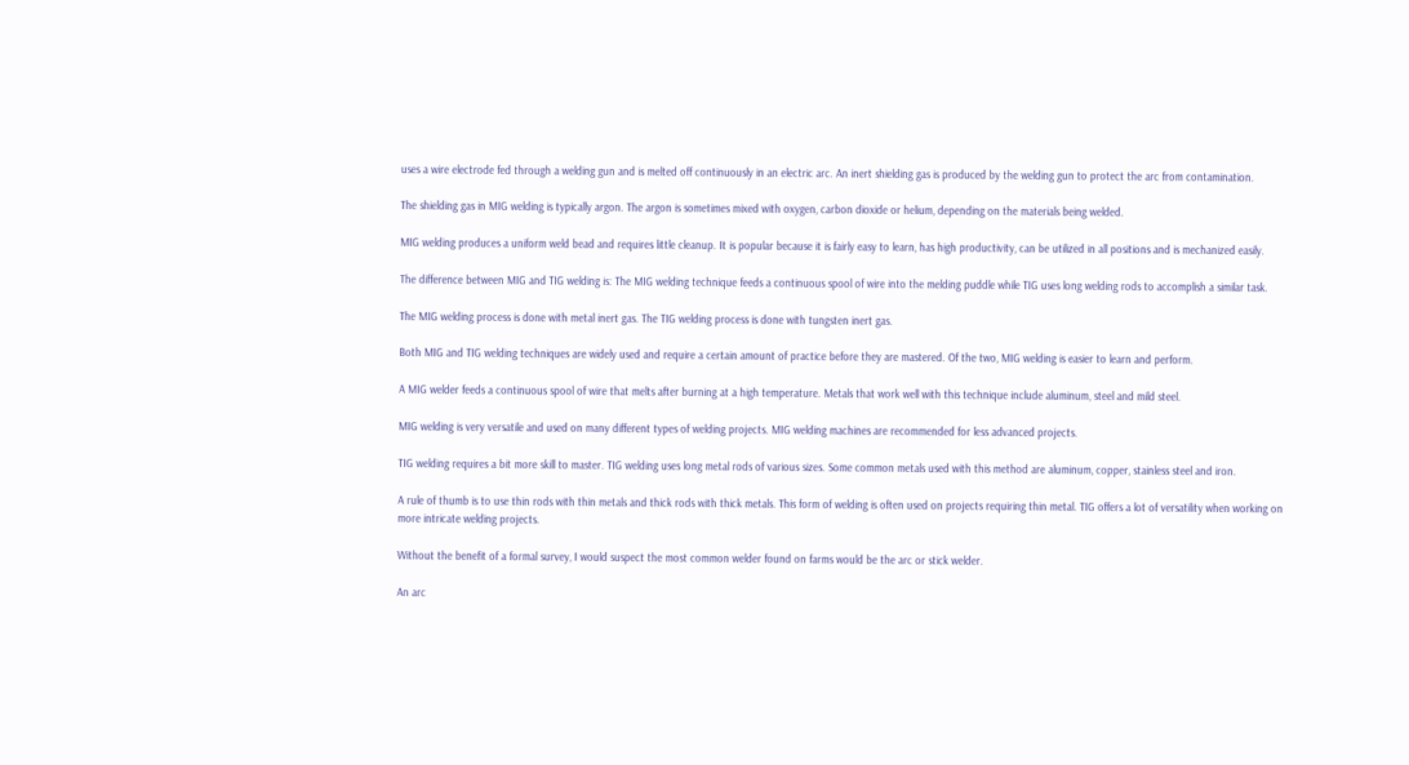uses a wire electrode fed through a welding gun and is melted off continuously in an electric arc. An inert shielding gas is produced by the welding gun to protect the arc from contamination.

The shielding gas in MIG welding is typically argon. The argon is sometimes mixed with oxygen, carbon dioxide or helium, depending on the materials being welded.

MIG welding produces a uniform weld bead and requires little cleanup. It is popular because it is fairly easy to learn, has high productivity, can be utilized in all positions and is mechanized easily.

The difference between MIG and TIG welding is: The MIG welding technique feeds a continuous spool of wire into the melding puddle while TIG uses long welding rods to accomplish a similar task.

The MIG welding process is done with metal inert gas. The TIG welding process is done with tungsten inert gas.

Both MIG and TIG welding techniques are widely used and require a certain amount of practice before they are mastered. Of the two, MIG welding is easier to learn and perform.

A MIG welder feeds a continuous spool of wire that melts after burning at a high temperature. Metals that work well with this technique include aluminum, steel and mild steel.

MIG welding is very versatile and used on many different types of welding projects. MIG welding machines are recommended for less advanced projects.

TIG welding requires a bit more skill to master. TIG welding uses long metal rods of various sizes. Some common metals used with this method are aluminum, copper, stainless steel and iron.

A rule of thumb is to use thin rods with thin metals and thick rods with thick metals. This form of welding is often used on projects requiring thin metal. TIG offers a lot of versatility when working on more intricate welding projects.

Without the benefit of a formal survey, I would suspect the most common welder found on farms would be the arc or stick welder.

An arc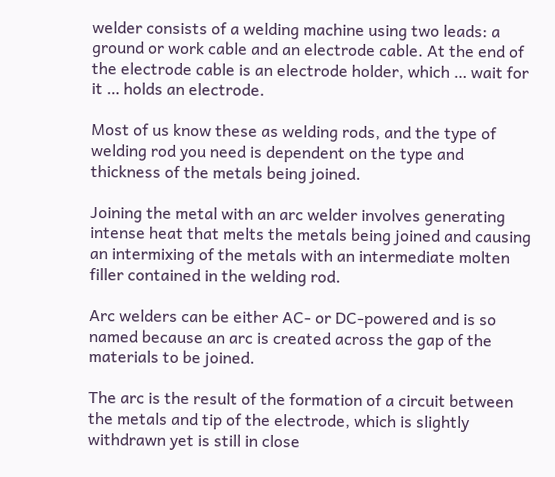welder consists of a welding machine using two leads: a ground or work cable and an electrode cable. At the end of the electrode cable is an electrode holder, which … wait for it … holds an electrode.

Most of us know these as welding rods, and the type of welding rod you need is dependent on the type and thickness of the metals being joined.

Joining the metal with an arc welder involves generating intense heat that melts the metals being joined and causing an intermixing of the metals with an intermediate molten filler contained in the welding rod.

Arc welders can be either AC- or DC-powered and is so named because an arc is created across the gap of the materials to be joined.

The arc is the result of the formation of a circuit between the metals and tip of the electrode, which is slightly withdrawn yet is still in close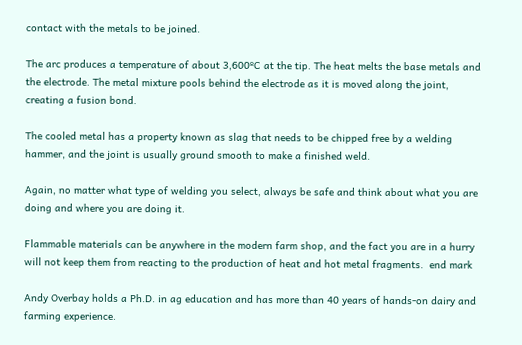contact with the metals to be joined.

The arc produces a temperature of about 3,600ºC at the tip. The heat melts the base metals and the electrode. The metal mixture pools behind the electrode as it is moved along the joint, creating a fusion bond.

The cooled metal has a property known as slag that needs to be chipped free by a welding hammer, and the joint is usually ground smooth to make a finished weld.

Again, no matter what type of welding you select, always be safe and think about what you are doing and where you are doing it.

Flammable materials can be anywhere in the modern farm shop, and the fact you are in a hurry will not keep them from reacting to the production of heat and hot metal fragments.  end mark

Andy Overbay holds a Ph.D. in ag education and has more than 40 years of hands-on dairy and farming experience.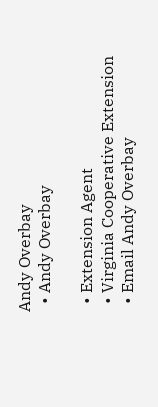Andy Overbay
  • Andy Overbay

  • Extension Agent
  • Virginia Cooperative Extension
  • Email Andy Overbay